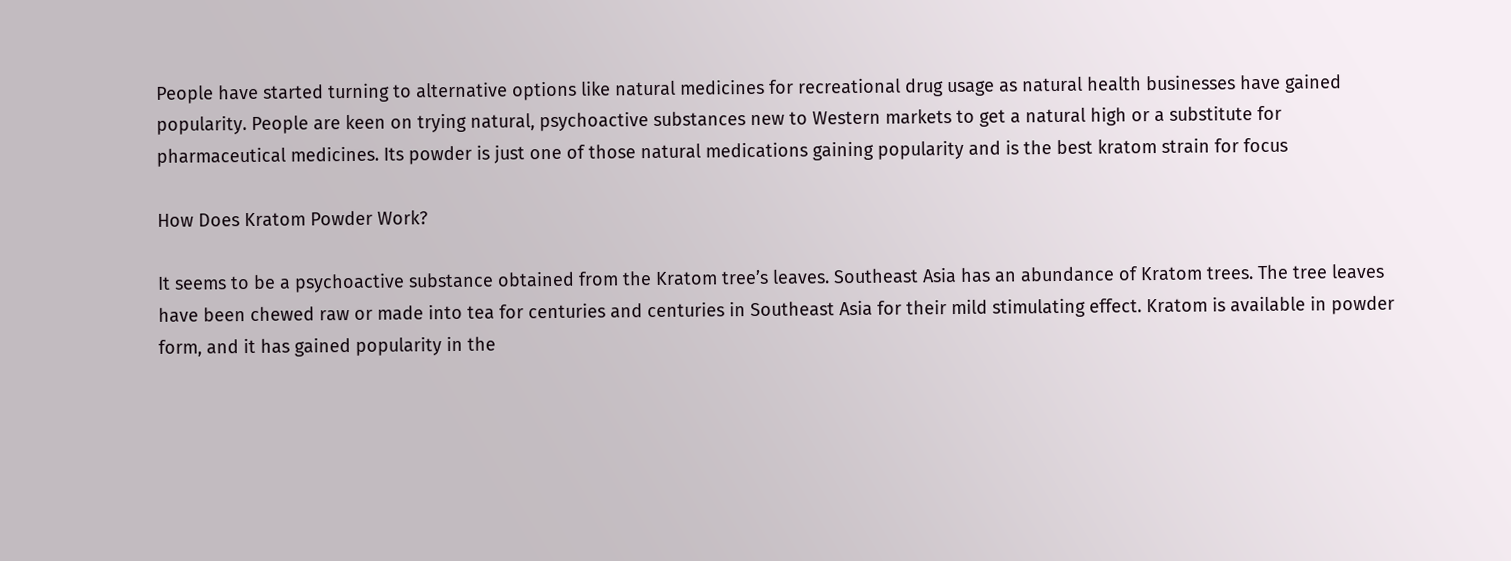People have started turning to alternative options like natural medicines for recreational drug usage as natural health businesses have gained popularity. People are keen on trying natural, psychoactive substances new to Western markets to get a natural high or a substitute for pharmaceutical medicines. Its powder is just one of those natural medications gaining popularity and is the best kratom strain for focus

How Does Kratom Powder Work?

It seems to be a psychoactive substance obtained from the Kratom tree’s leaves. Southeast Asia has an abundance of Kratom trees. The tree leaves have been chewed raw or made into tea for centuries and centuries in Southeast Asia for their mild stimulating effect. Kratom is available in powder form, and it has gained popularity in the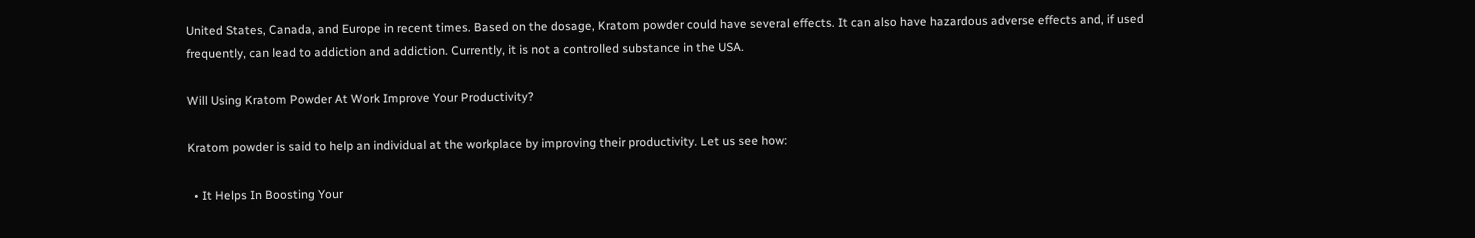United States, Canada, and Europe in recent times. Based on the dosage, Kratom powder could have several effects. It can also have hazardous adverse effects and, if used frequently, can lead to addiction and addiction. Currently, it is not a controlled substance in the USA.

Will Using Kratom Powder At Work Improve Your Productivity?

Kratom powder is said to help an individual at the workplace by improving their productivity. Let us see how:

  • It Helps In Boosting Your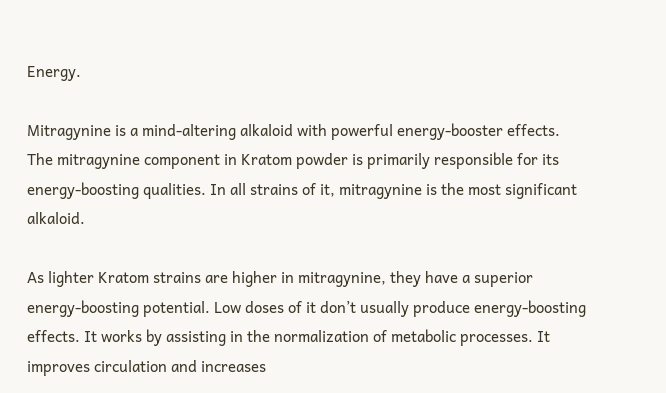Energy.

Mitragynine is a mind-altering alkaloid with powerful energy-booster effects. The mitragynine component in Kratom powder is primarily responsible for its energy-boosting qualities. In all strains of it, mitragynine is the most significant alkaloid.

As lighter Kratom strains are higher in mitragynine, they have a superior energy-boosting potential. Low doses of it don’t usually produce energy-boosting effects. It works by assisting in the normalization of metabolic processes. It improves circulation and increases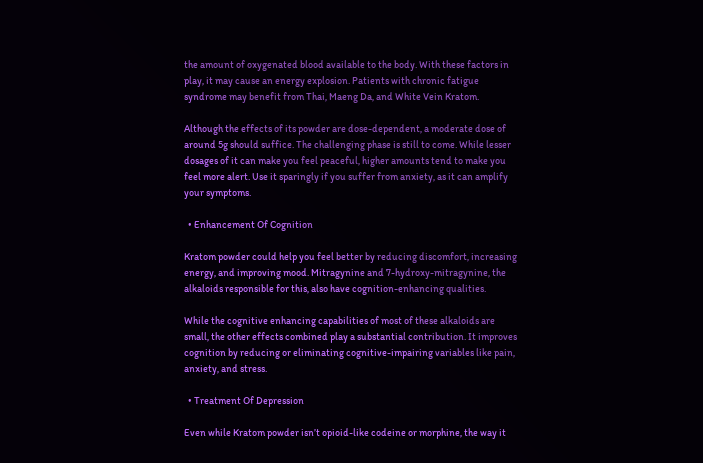the amount of oxygenated blood available to the body. With these factors in play, it may cause an energy explosion. Patients with chronic fatigue syndrome may benefit from Thai, Maeng Da, and White Vein Kratom.

Although the effects of its powder are dose-dependent, a moderate dose of around 5g should suffice. The challenging phase is still to come. While lesser dosages of it can make you feel peaceful, higher amounts tend to make you feel more alert. Use it sparingly if you suffer from anxiety, as it can amplify your symptoms.

  • Enhancement Of Cognition

Kratom powder could help you feel better by reducing discomfort, increasing energy, and improving mood. Mitragynine and 7-hydroxy-mitragynine, the alkaloids responsible for this, also have cognition-enhancing qualities.

While the cognitive enhancing capabilities of most of these alkaloids are small, the other effects combined play a substantial contribution. It improves cognition by reducing or eliminating cognitive-impairing variables like pain, anxiety, and stress.

  • Treatment Of Depression

Even while Kratom powder isn’t opioid-like codeine or morphine, the way it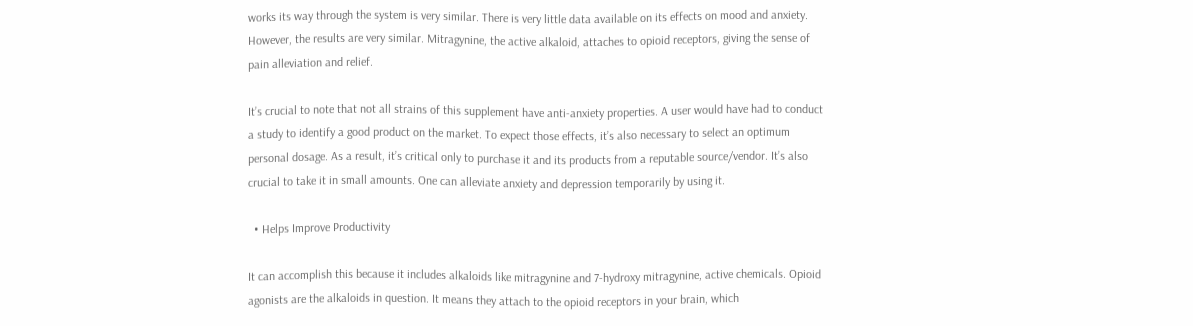works its way through the system is very similar. There is very little data available on its effects on mood and anxiety. However, the results are very similar. Mitragynine, the active alkaloid, attaches to opioid receptors, giving the sense of pain alleviation and relief.

It’s crucial to note that not all strains of this supplement have anti-anxiety properties. A user would have had to conduct a study to identify a good product on the market. To expect those effects, it’s also necessary to select an optimum personal dosage. As a result, it’s critical only to purchase it and its products from a reputable source/vendor. It’s also crucial to take it in small amounts. One can alleviate anxiety and depression temporarily by using it.

  • Helps Improve Productivity

It can accomplish this because it includes alkaloids like mitragynine and 7-hydroxy mitragynine, active chemicals. Opioid agonists are the alkaloids in question. It means they attach to the opioid receptors in your brain, which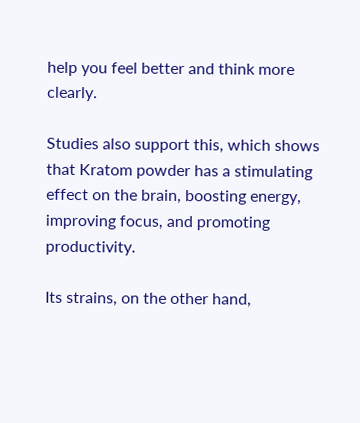help you feel better and think more clearly.

Studies also support this, which shows that Kratom powder has a stimulating effect on the brain, boosting energy, improving focus, and promoting productivity.

Its strains, on the other hand,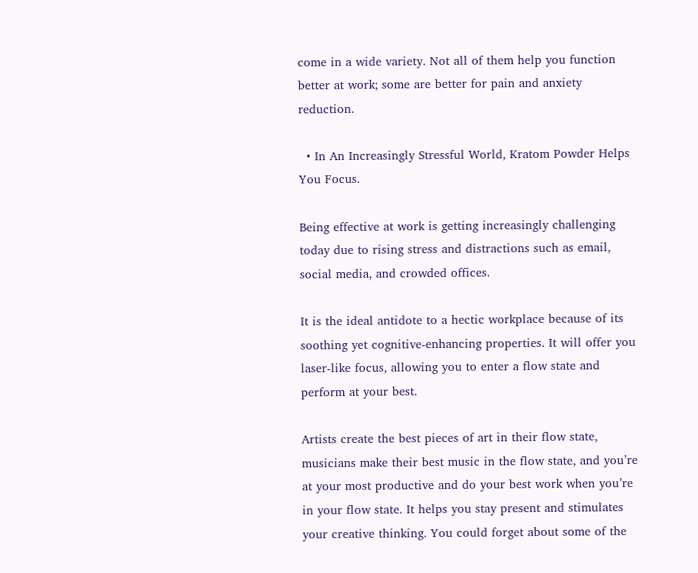come in a wide variety. Not all of them help you function better at work; some are better for pain and anxiety reduction.

  • In An Increasingly Stressful World, Kratom Powder Helps You Focus.

Being effective at work is getting increasingly challenging today due to rising stress and distractions such as email, social media, and crowded offices.

It is the ideal antidote to a hectic workplace because of its soothing yet cognitive-enhancing properties. It will offer you laser-like focus, allowing you to enter a flow state and perform at your best.

Artists create the best pieces of art in their flow state, musicians make their best music in the flow state, and you’re at your most productive and do your best work when you’re in your flow state. It helps you stay present and stimulates your creative thinking. You could forget about some of the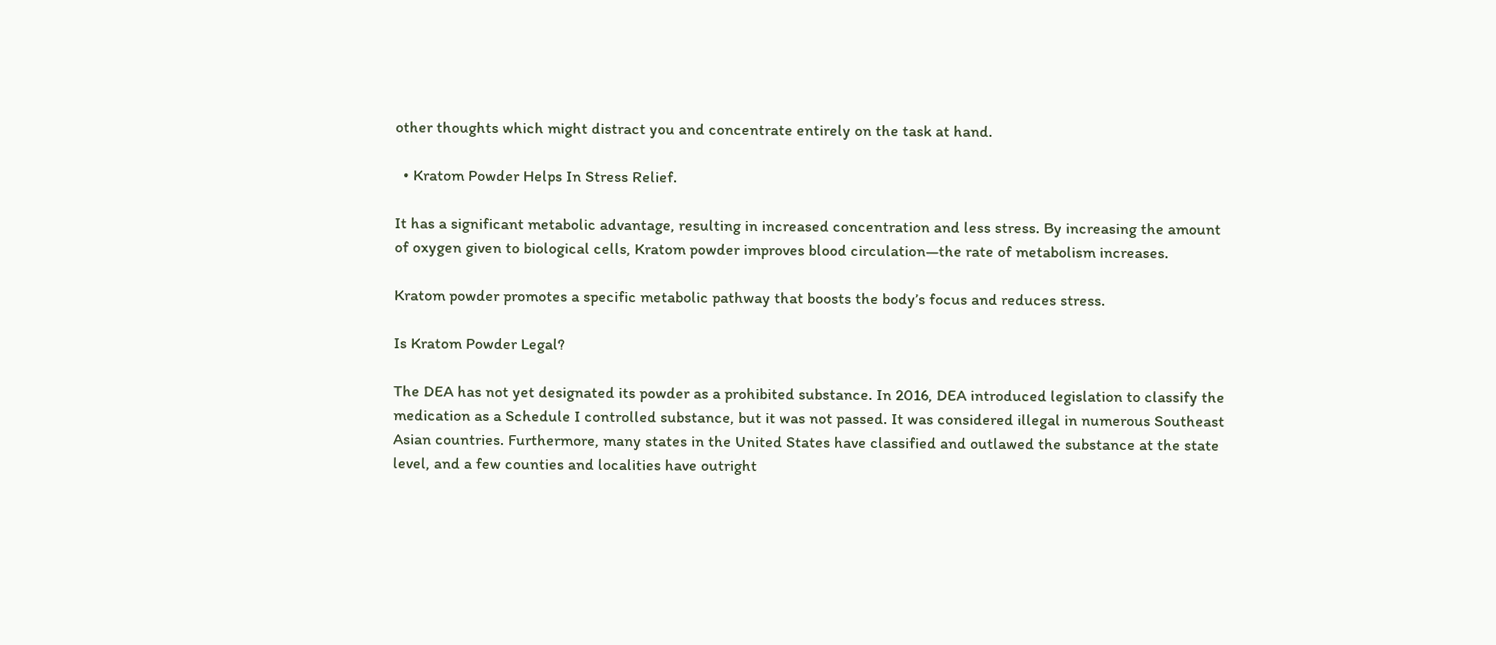other thoughts which might distract you and concentrate entirely on the task at hand.

  • Kratom Powder Helps In Stress Relief.

It has a significant metabolic advantage, resulting in increased concentration and less stress. By increasing the amount of oxygen given to biological cells, Kratom powder improves blood circulation—the rate of metabolism increases.

Kratom powder promotes a specific metabolic pathway that boosts the body’s focus and reduces stress.

Is Kratom Powder Legal?

The DEA has not yet designated its powder as a prohibited substance. In 2016, DEA introduced legislation to classify the medication as a Schedule I controlled substance, but it was not passed. It was considered illegal in numerous Southeast Asian countries. Furthermore, many states in the United States have classified and outlawed the substance at the state level, and a few counties and localities have outright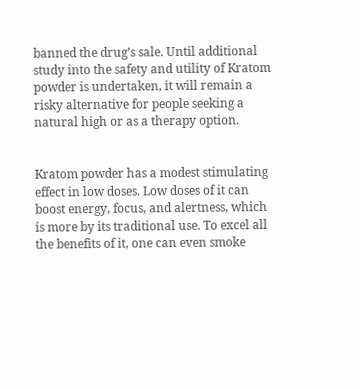banned the drug’s sale. Until additional study into the safety and utility of Kratom powder is undertaken, it will remain a risky alternative for people seeking a natural high or as a therapy option.


Kratom powder has a modest stimulating effect in low doses. Low doses of it can boost energy, focus, and alertness, which is more by its traditional use. To excel all the benefits of it, one can even smoke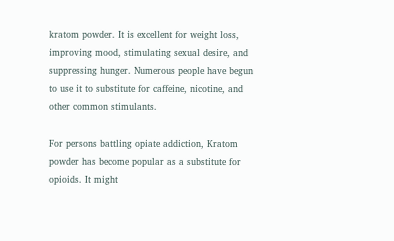kratom powder. It is excellent for weight loss, improving mood, stimulating sexual desire, and suppressing hunger. Numerous people have begun to use it to substitute for caffeine, nicotine, and other common stimulants.

For persons battling opiate addiction, Kratom powder has become popular as a substitute for opioids. It might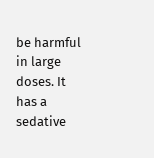be harmful in large doses. It has a sedative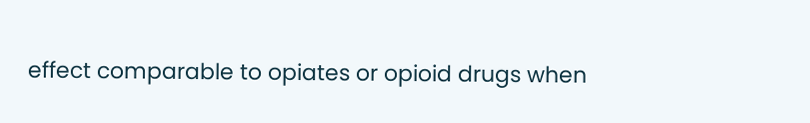effect comparable to opiates or opioid drugs when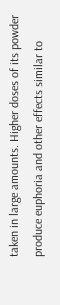taken in large amounts. Higher doses of its powder produce euphoria and other effects similar to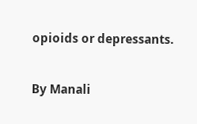opioids or depressants.

By Manali